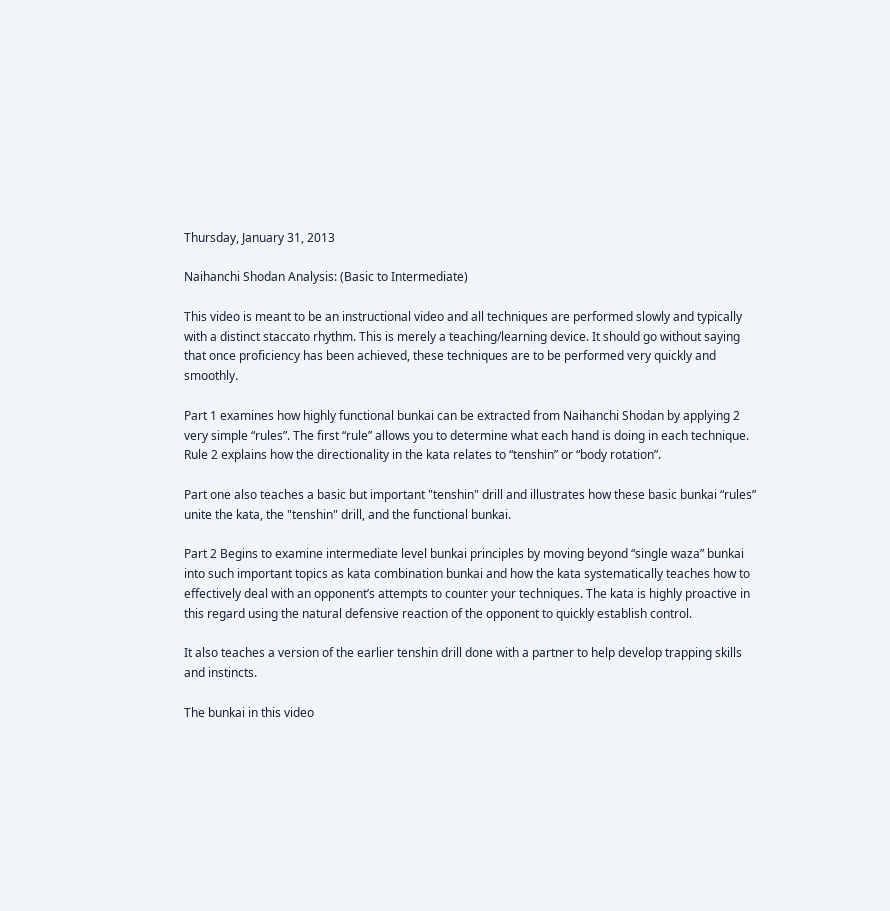Thursday, January 31, 2013

Naihanchi Shodan Analysis: (Basic to Intermediate)

This video is meant to be an instructional video and all techniques are performed slowly and typically with a distinct staccato rhythm. This is merely a teaching/learning device. It should go without saying that once proficiency has been achieved, these techniques are to be performed very quickly and smoothly.

Part 1 examines how highly functional bunkai can be extracted from Naihanchi Shodan by applying 2 very simple “rules”. The first “rule” allows you to determine what each hand is doing in each technique. Rule 2 explains how the directionality in the kata relates to “tenshin” or “body rotation”.

Part one also teaches a basic but important "tenshin" drill and illustrates how these basic bunkai “rules” unite the kata, the "tenshin" drill, and the functional bunkai.

Part 2 Begins to examine intermediate level bunkai principles by moving beyond “single waza” bunkai into such important topics as kata combination bunkai and how the kata systematically teaches how to effectively deal with an opponent’s attempts to counter your techniques. The kata is highly proactive in this regard using the natural defensive reaction of the opponent to quickly establish control.

It also teaches a version of the earlier tenshin drill done with a partner to help develop trapping skills and instincts.

The bunkai in this video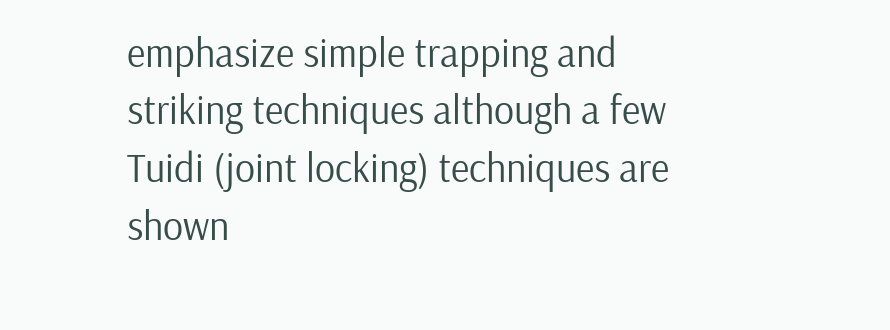emphasize simple trapping and striking techniques although a few Tuidi (joint locking) techniques are shown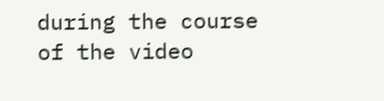during the course of the video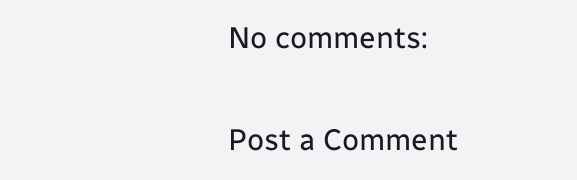No comments:

Post a Comment